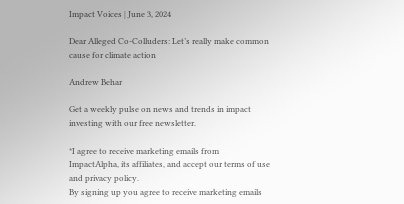Impact Voices | June 3, 2024

Dear Alleged Co-Colluders: Let’s really make common cause for climate action

Andrew Behar

Get a weekly pulse on news and trends in impact investing with our free newsletter.

*I agree to receive marketing emails from ImpactAlpha, its affiliates, and accept our terms of use and privacy policy.
By signing up you agree to receive marketing emails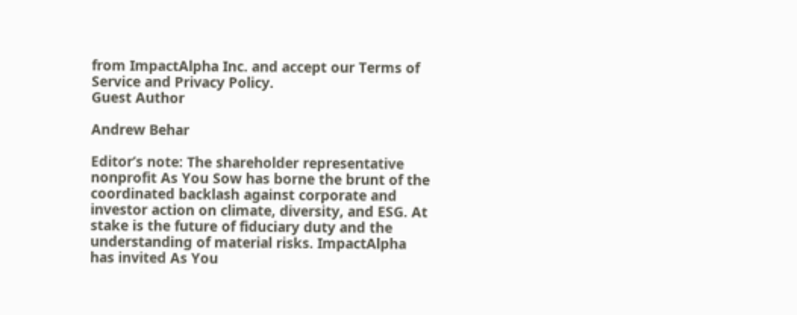from ImpactAlpha Inc. and accept our Terms of Service and Privacy Policy.
Guest Author

Andrew Behar

Editor’s note: The shareholder representative nonprofit As You Sow has borne the brunt of the coordinated backlash against corporate and investor action on climate, diversity, and ESG. At stake is the future of fiduciary duty and the understanding of material risks. ImpactAlpha has invited As You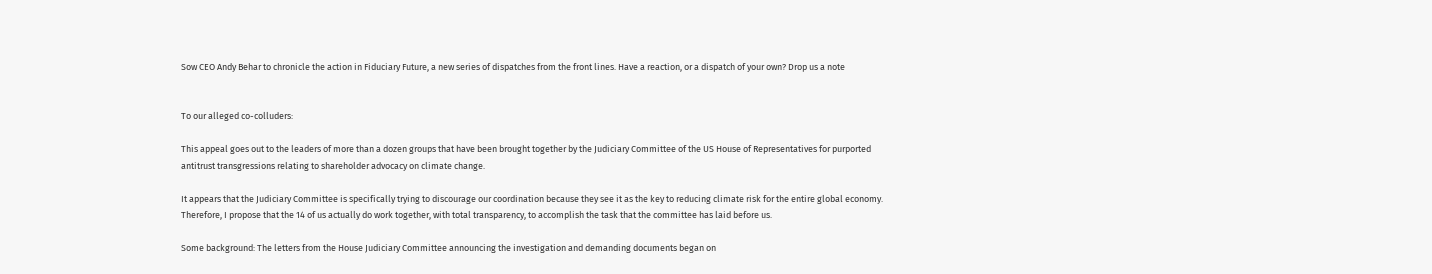Sow CEO Andy Behar to chronicle the action in Fiduciary Future, a new series of dispatches from the front lines. Have a reaction, or a dispatch of your own? Drop us a note


To our alleged co-colluders:

This appeal goes out to the leaders of more than a dozen groups that have been brought together by the Judiciary Committee of the US House of Representatives for purported antitrust transgressions relating to shareholder advocacy on climate change.

It appears that the Judiciary Committee is specifically trying to discourage our coordination because they see it as the key to reducing climate risk for the entire global economy. Therefore, I propose that the 14 of us actually do work together, with total transparency, to accomplish the task that the committee has laid before us.

Some background: The letters from the House Judiciary Committee announcing the investigation and demanding documents began on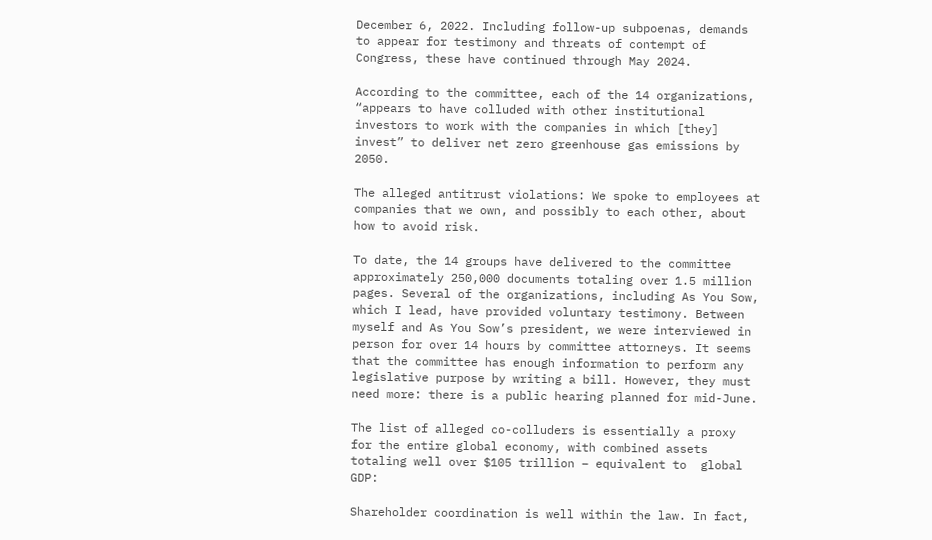December 6, 2022. Including follow-up subpoenas, demands to appear for testimony and threats of contempt of Congress, these have continued through May 2024.

According to the committee, each of the 14 organizations, “appears to have colluded with other institutional investors to work with the companies in which [they] invest” to deliver net zero greenhouse gas emissions by 2050.

The alleged antitrust violations: We spoke to employees at companies that we own, and possibly to each other, about how to avoid risk.

To date, the 14 groups have delivered to the committee approximately 250,000 documents totaling over 1.5 million pages. Several of the organizations, including As You Sow, which I lead, have provided voluntary testimony. Between myself and As You Sow’s president, we were interviewed in person for over 14 hours by committee attorneys. It seems that the committee has enough information to perform any legislative purpose by writing a bill. However, they must need more: there is a public hearing planned for mid-June.

The list of alleged co-colluders is essentially a proxy for the entire global economy, with combined assets totaling well over $105 trillion – equivalent to  global GDP:

Shareholder coordination is well within the law. In fact,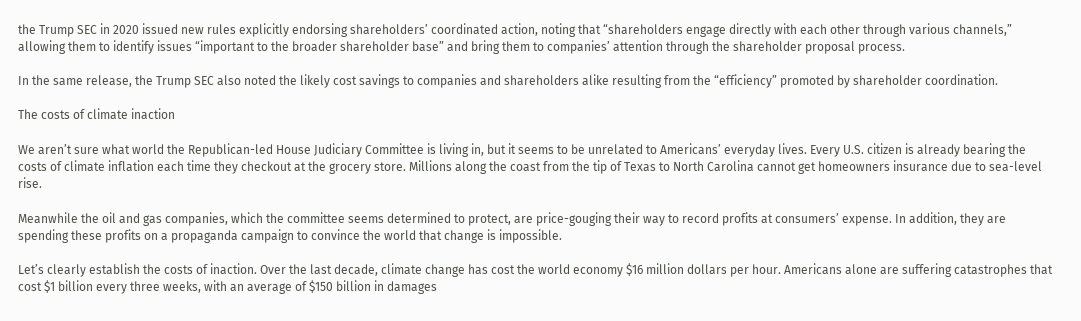the Trump SEC in 2020 issued new rules explicitly endorsing shareholders’ coordinated action, noting that “shareholders engage directly with each other through various channels,” allowing them to identify issues “important to the broader shareholder base” and bring them to companies’ attention through the shareholder proposal process.

In the same release, the Trump SEC also noted the likely cost savings to companies and shareholders alike resulting from the “efficiency” promoted by shareholder coordination.

The costs of climate inaction

We aren’t sure what world the Republican-led House Judiciary Committee is living in, but it seems to be unrelated to Americans’ everyday lives. Every U.S. citizen is already bearing the costs of climate inflation each time they checkout at the grocery store. Millions along the coast from the tip of Texas to North Carolina cannot get homeowners insurance due to sea-level rise.

Meanwhile the oil and gas companies, which the committee seems determined to protect, are price-gouging their way to record profits at consumers’ expense. In addition, they are spending these profits on a propaganda campaign to convince the world that change is impossible.

Let’s clearly establish the costs of inaction. Over the last decade, climate change has cost the world economy $16 million dollars per hour. Americans alone are suffering catastrophes that cost $1 billion every three weeks, with an average of $150 billion in damages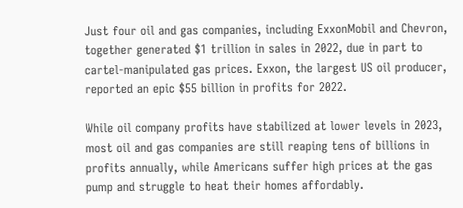Just four oil and gas companies, including ExxonMobil and Chevron, together generated $1 trillion in sales in 2022, due in part to cartel-manipulated gas prices. Exxon, the largest US oil producer, reported an epic $55 billion in profits for 2022.

While oil company profits have stabilized at lower levels in 2023, most oil and gas companies are still reaping tens of billions in profits annually, while Americans suffer high prices at the gas pump and struggle to heat their homes affordably.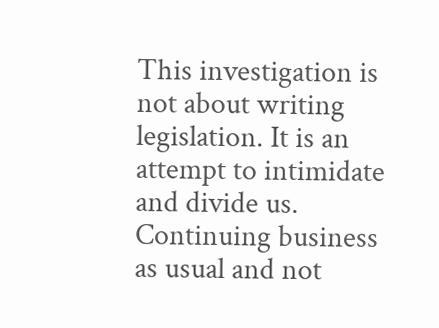This investigation is not about writing legislation. It is an attempt to intimidate and divide us. Continuing business as usual and not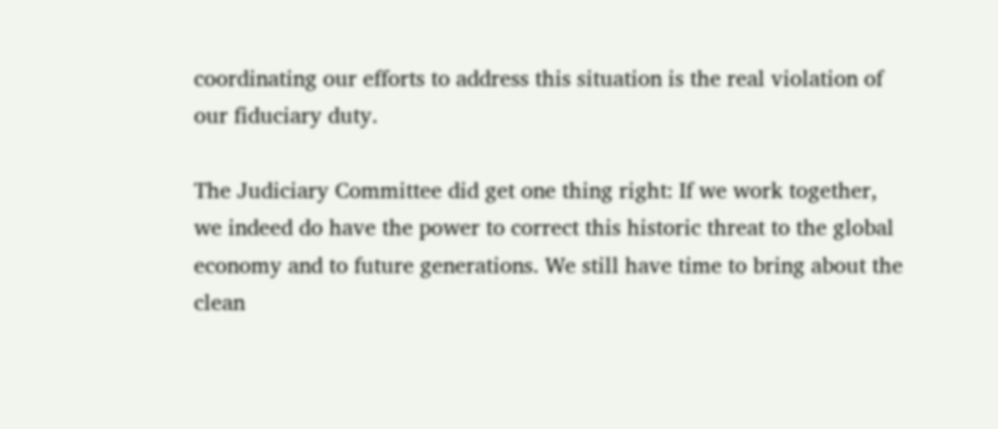coordinating our efforts to address this situation is the real violation of our fiduciary duty.

The Judiciary Committee did get one thing right: If we work together, we indeed do have the power to correct this historic threat to the global economy and to future generations. We still have time to bring about the clean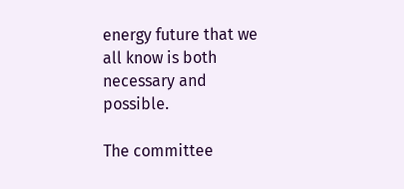energy future that we all know is both necessary and possible.

The committee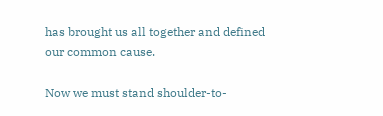has brought us all together and defined our common cause.

Now we must stand shoulder-to-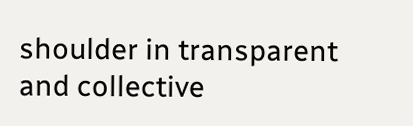shoulder in transparent and collective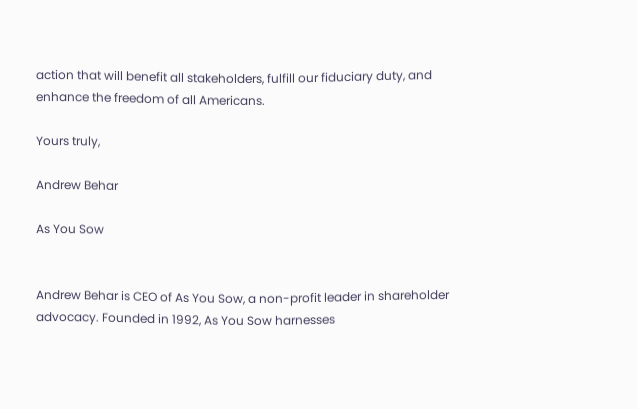action that will benefit all stakeholders, fulfill our fiduciary duty, and enhance the freedom of all Americans.

Yours truly,

Andrew Behar

As You Sow


Andrew Behar is CEO of As You Sow, a non-profit leader in shareholder advocacy. Founded in 1992, As You Sow harnesses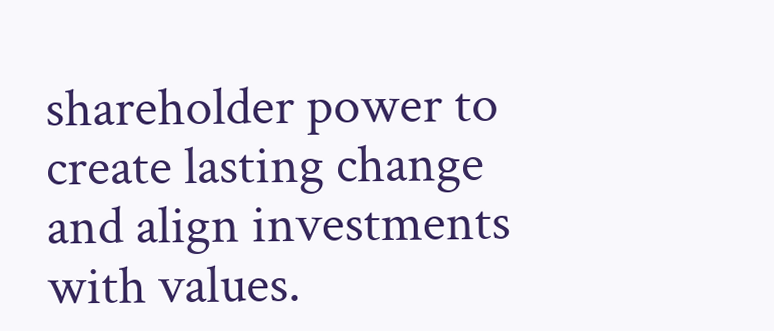shareholder power to create lasting change and align investments with values.